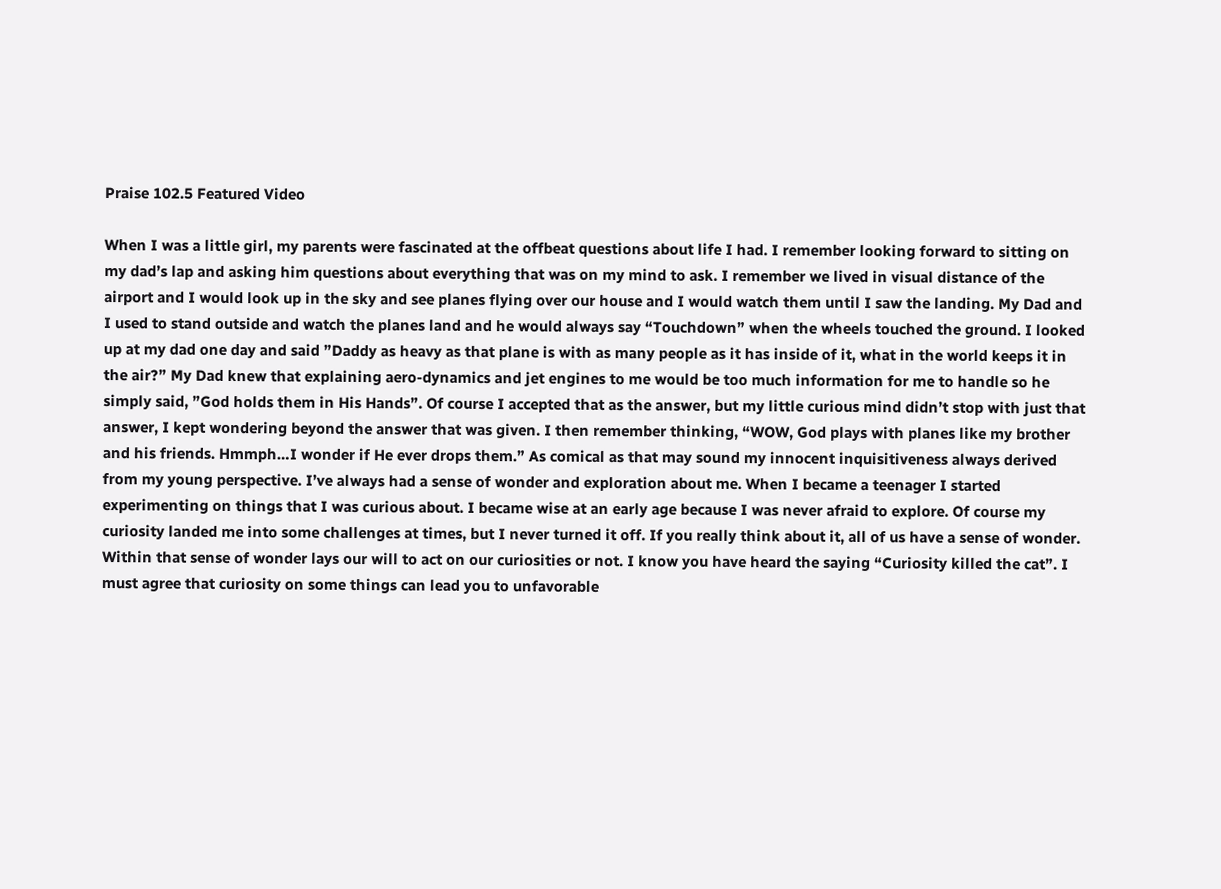Praise 102.5 Featured Video

When I was a little girl, my parents were fascinated at the offbeat questions about life I had. I remember looking forward to sitting on my dad’s lap and asking him questions about everything that was on my mind to ask. I remember we lived in visual distance of the airport and I would look up in the sky and see planes flying over our house and I would watch them until I saw the landing. My Dad and I used to stand outside and watch the planes land and he would always say “Touchdown” when the wheels touched the ground. I looked up at my dad one day and said ”Daddy as heavy as that plane is with as many people as it has inside of it, what in the world keeps it in the air?” My Dad knew that explaining aero-dynamics and jet engines to me would be too much information for me to handle so he simply said, ”God holds them in His Hands”. Of course I accepted that as the answer, but my little curious mind didn’t stop with just that answer, I kept wondering beyond the answer that was given. I then remember thinking, “WOW, God plays with planes like my brother and his friends. Hmmph…I wonder if He ever drops them.” As comical as that may sound my innocent inquisitiveness always derived from my young perspective. I’ve always had a sense of wonder and exploration about me. When I became a teenager I started experimenting on things that I was curious about. I became wise at an early age because I was never afraid to explore. Of course my curiosity landed me into some challenges at times, but I never turned it off. If you really think about it, all of us have a sense of wonder. Within that sense of wonder lays our will to act on our curiosities or not. I know you have heard the saying “Curiosity killed the cat”. I must agree that curiosity on some things can lead you to unfavorable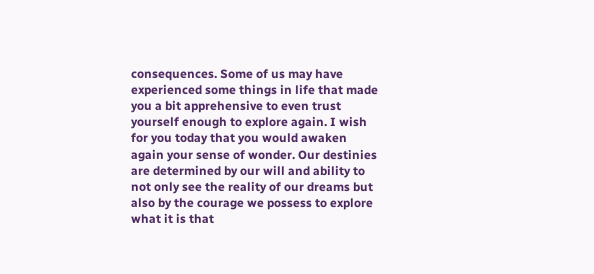consequences. Some of us may have experienced some things in life that made you a bit apprehensive to even trust yourself enough to explore again. I wish for you today that you would awaken again your sense of wonder. Our destinies are determined by our will and ability to not only see the reality of our dreams but also by the courage we possess to explore what it is that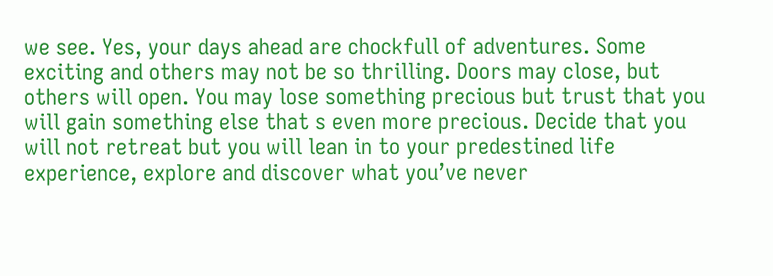we see. Yes, your days ahead are chockfull of adventures. Some exciting and others may not be so thrilling. Doors may close, but others will open. You may lose something precious but trust that you will gain something else that s even more precious. Decide that you will not retreat but you will lean in to your predestined life experience, explore and discover what you’ve never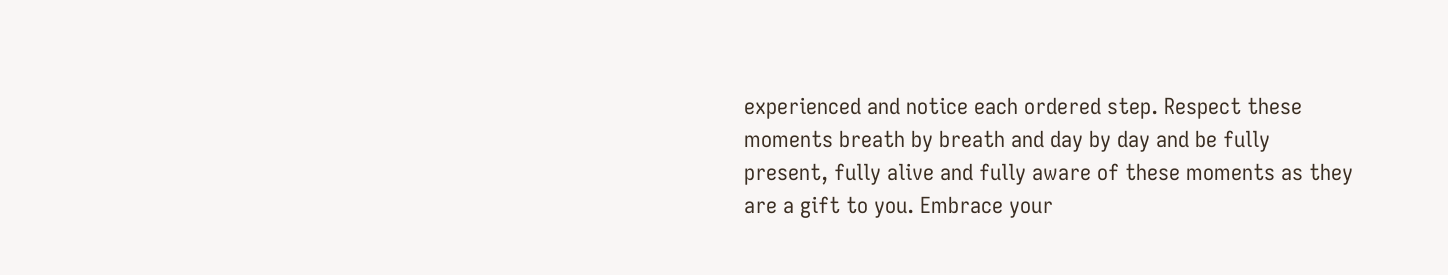experienced and notice each ordered step. Respect these moments breath by breath and day by day and be fully present, fully alive and fully aware of these moments as they are a gift to you. Embrace your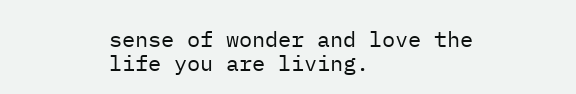sense of wonder and love the life you are living.